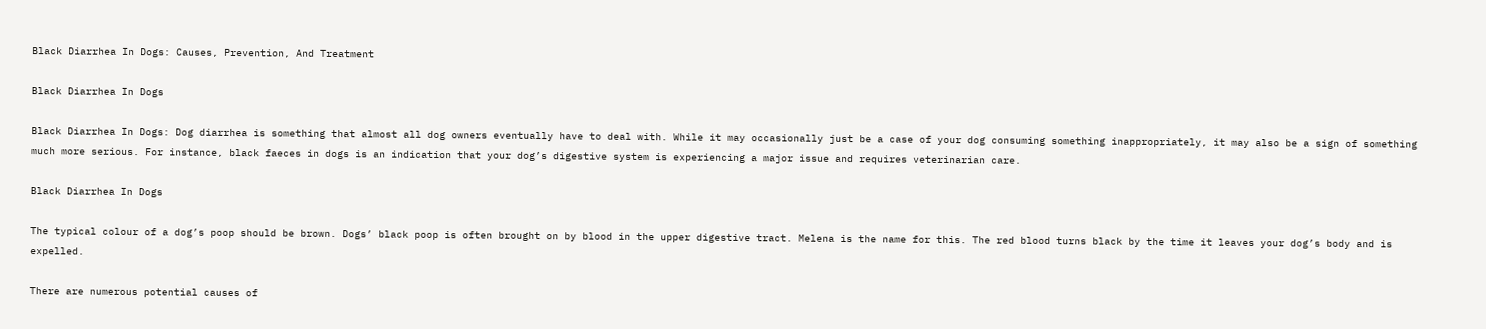Black Diarrhea In Dogs: Causes, Prevention, And Treatment

Black Diarrhea In Dogs

Black Diarrhea In Dogs: Dog diarrhea is something that almost all dog owners eventually have to deal with. While it may occasionally just be a case of your dog consuming something inappropriately, it may also be a sign of something much more serious. For instance, black faeces in dogs is an indication that your dog’s digestive system is experiencing a major issue and requires veterinarian care.

Black Diarrhea In Dogs

The typical colour of a dog’s poop should be brown. Dogs’ black poop is often brought on by blood in the upper digestive tract. Melena is the name for this. The red blood turns black by the time it leaves your dog’s body and is expelled.

There are numerous potential causes of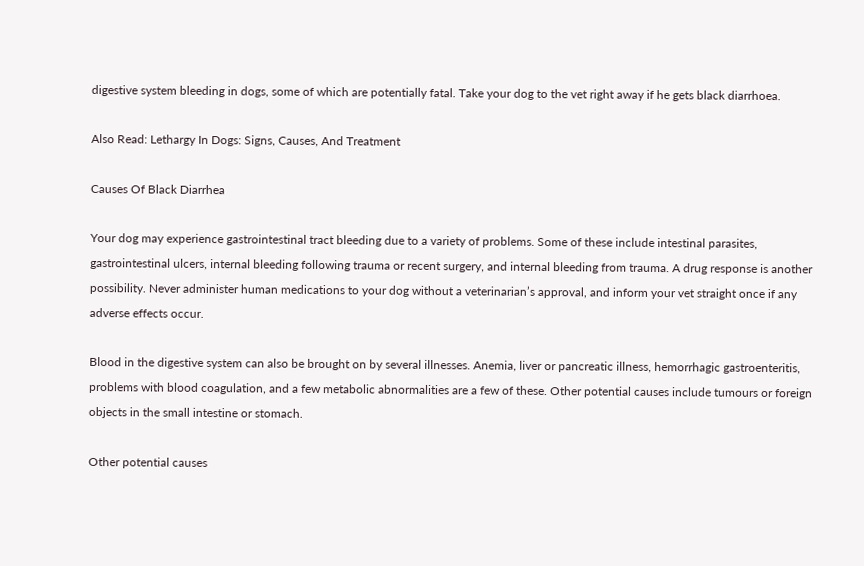digestive system bleeding in dogs, some of which are potentially fatal. Take your dog to the vet right away if he gets black diarrhoea.

Also Read: Lethargy In Dogs: Signs, Causes, And Treatment

Causes Of Black Diarrhea

Your dog may experience gastrointestinal tract bleeding due to a variety of problems. Some of these include intestinal parasites, gastrointestinal ulcers, internal bleeding following trauma or recent surgery, and internal bleeding from trauma. A drug response is another possibility. Never administer human medications to your dog without a veterinarian’s approval, and inform your vet straight once if any adverse effects occur.

Blood in the digestive system can also be brought on by several illnesses. Anemia, liver or pancreatic illness, hemorrhagic gastroenteritis, problems with blood coagulation, and a few metabolic abnormalities are a few of these. Other potential causes include tumours or foreign objects in the small intestine or stomach.

Other potential causes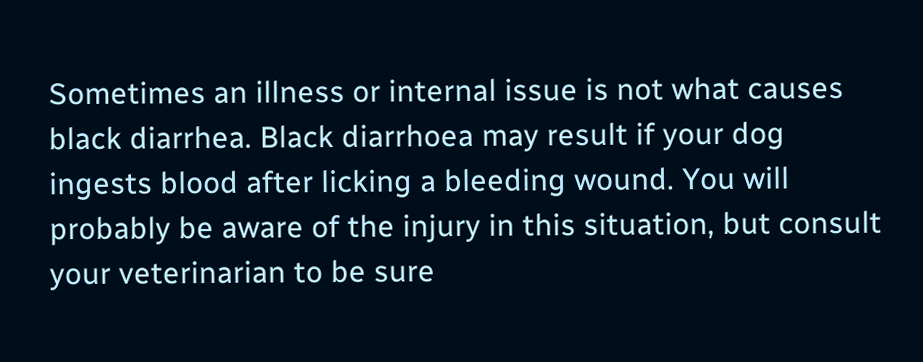Sometimes an illness or internal issue is not what causes black diarrhea. Black diarrhoea may result if your dog ingests blood after licking a bleeding wound. You will probably be aware of the injury in this situation, but consult your veterinarian to be sure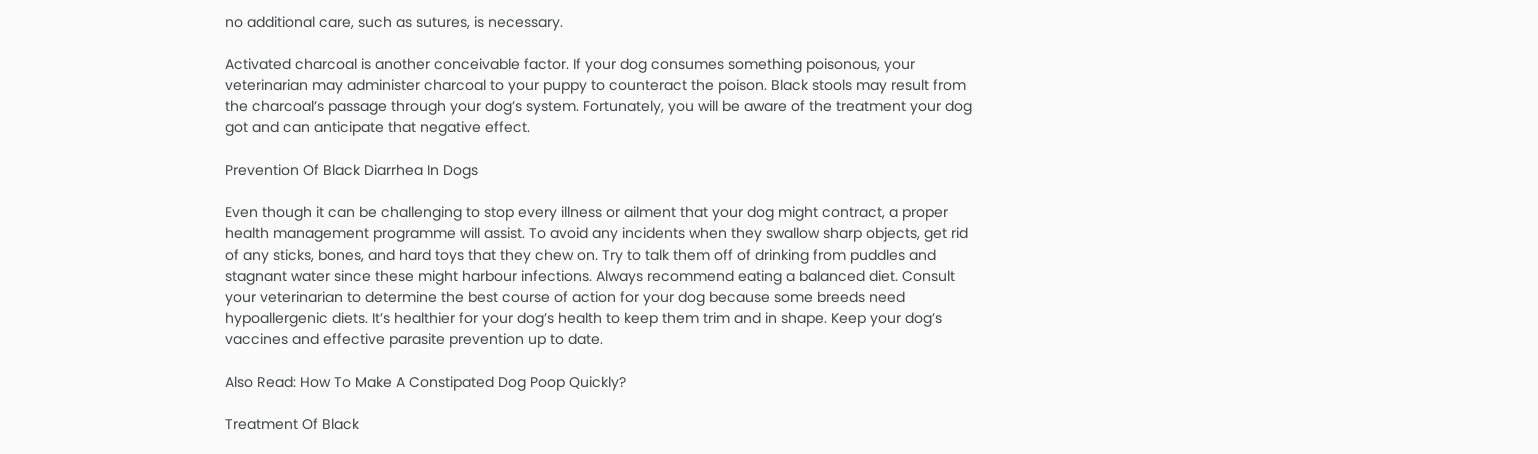no additional care, such as sutures, is necessary.

Activated charcoal is another conceivable factor. If your dog consumes something poisonous, your veterinarian may administer charcoal to your puppy to counteract the poison. Black stools may result from the charcoal’s passage through your dog’s system. Fortunately, you will be aware of the treatment your dog got and can anticipate that negative effect.

Prevention Of Black Diarrhea In Dogs

Even though it can be challenging to stop every illness or ailment that your dog might contract, a proper health management programme will assist. To avoid any incidents when they swallow sharp objects, get rid of any sticks, bones, and hard toys that they chew on. Try to talk them off of drinking from puddles and stagnant water since these might harbour infections. Always recommend eating a balanced diet. Consult your veterinarian to determine the best course of action for your dog because some breeds need hypoallergenic diets. It’s healthier for your dog’s health to keep them trim and in shape. Keep your dog’s vaccines and effective parasite prevention up to date.

Also Read: How To Make A Constipated Dog Poop Quickly?

Treatment Of Black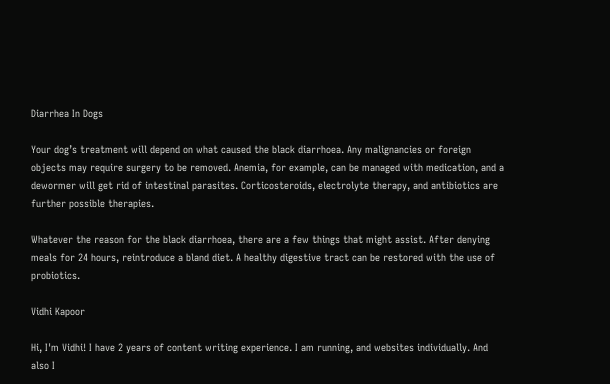Diarrhea In Dogs

Your dog’s treatment will depend on what caused the black diarrhoea. Any malignancies or foreign objects may require surgery to be removed. Anemia, for example, can be managed with medication, and a dewormer will get rid of intestinal parasites. Corticosteroids, electrolyte therapy, and antibiotics are further possible therapies.

Whatever the reason for the black diarrhoea, there are a few things that might assist. After denying meals for 24 hours, reintroduce a bland diet. A healthy digestive tract can be restored with the use of probiotics.

Vidhi Kapoor

Hi, I'm Vidhi! I have 2 years of content writing experience. I am running, and websites individually. And also I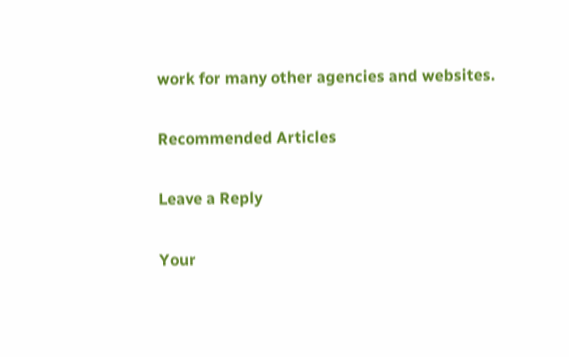work for many other agencies and websites.

Recommended Articles

Leave a Reply

Your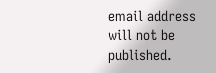email address will not be published.